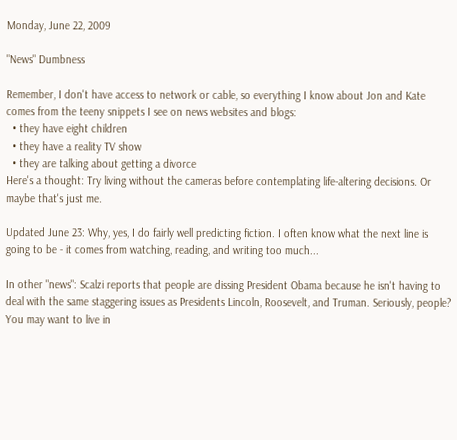Monday, June 22, 2009

"News" Dumbness

Remember, I don't have access to network or cable, so everything I know about Jon and Kate comes from the teeny snippets I see on news websites and blogs:
  • they have eight children
  • they have a reality TV show
  • they are talking about getting a divorce
Here's a thought: Try living without the cameras before contemplating life-altering decisions. Or maybe that's just me.

Updated June 23: Why, yes, I do fairly well predicting fiction. I often know what the next line is going to be - it comes from watching, reading, and writing too much...

In other "news": Scalzi reports that people are dissing President Obama because he isn't having to deal with the same staggering issues as Presidents Lincoln, Roosevelt, and Truman. Seriously, people? You may want to live in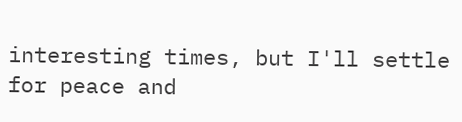interesting times, but I'll settle for peace and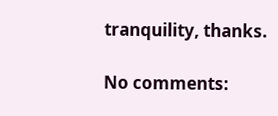tranquility, thanks.

No comments: